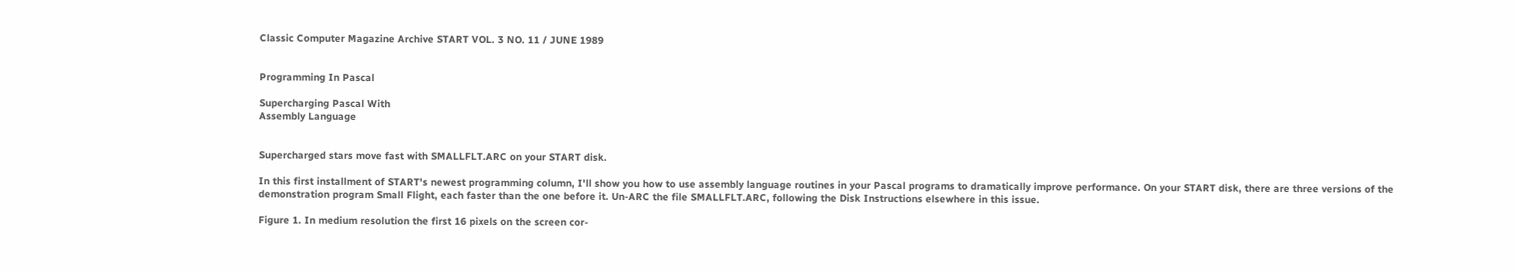Classic Computer Magazine Archive START VOL. 3 NO. 11 / JUNE 1989


Programming In Pascal

Supercharging Pascal With
Assembly Language


Supercharged stars move fast with SMALLFLT.ARC on your START disk.

In this first installment of START's newest programming column, I'll show you how to use assembly language routines in your Pascal programs to dramatically improve performance. On your START disk, there are three versions of the demonstration program Small Flight, each faster than the one before it. Un-ARC the file SMALLFLT.ARC, following the Disk Instructions elsewhere in this issue.

Figure 1. In medium resolution the first 16 pixels on the screen cor-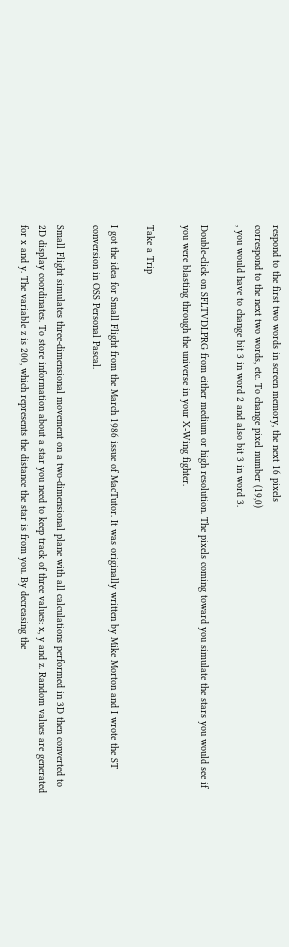respond to the first two words in screen memory, the next 16 pixels
correspond to the next two words, etc. To change pixel number (19,0)
, you would have to change bit 3 in word 2 and also bit 3 in word 3.

Double-click on SFLTVDI.PRG from either medium or high resolution. The pixels coming toward you simulate the stars you would see if you were blasting through the universe in your X-Wing fighter.

Take a Trip

I got the idea for Small Flight from the March 1986 issue of MacTutor. It was originally written by Mike Morton and I wrote the ST conversion in OSS Personal Pascal.

Small Flight simulates three-dimensional movement on a two-dimensional plane with all calculations performed in 3D then converted to 2D display coordinates. To store information about a star you need to keep track of three values: x, y and z. Random values are generated for x and y. The variable z is 200, which represents the distance the star is from you. By decreasing the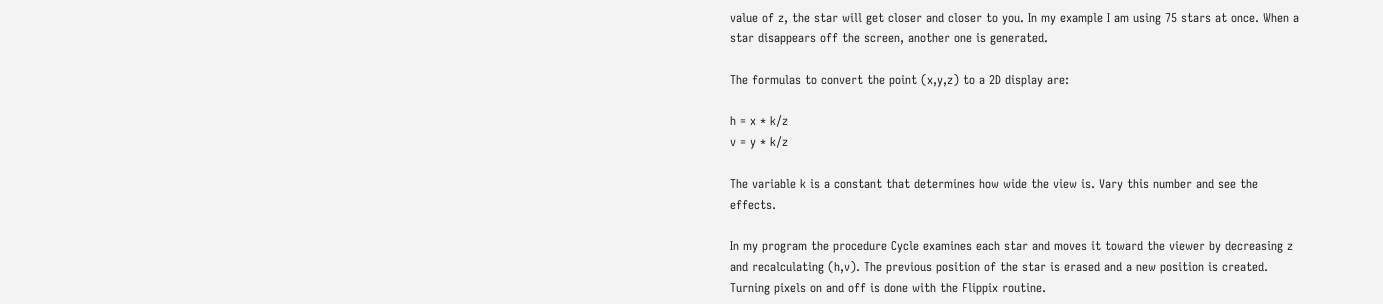value of z, the star will get closer and closer to you. In my example I am using 75 stars at once. When a star disappears off the screen, another one is generated.

The formulas to convert the point (x,y,z) to a 2D display are:

h = x * k/z
v = y * k/z

The variable k is a constant that determines how wide the view is. Vary this number and see the effects.

In my program the procedure Cycle examines each star and moves it toward the viewer by decreasing z and recalculating (h,v). The previous position of the star is erased and a new position is created. Turning pixels on and off is done with the Flippix routine.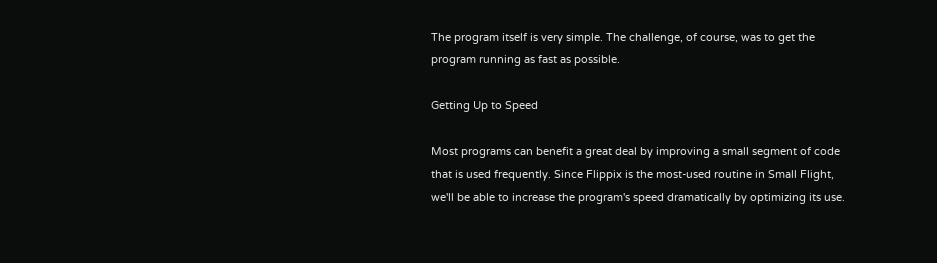The program itself is very simple. The challenge, of course, was to get the program running as fast as possible.

Getting Up to Speed

Most programs can benefit a great deal by improving a small segment of code that is used frequently. Since Flippix is the most-used routine in Small Flight, we'll be able to increase the program's speed dramatically by optimizing its use.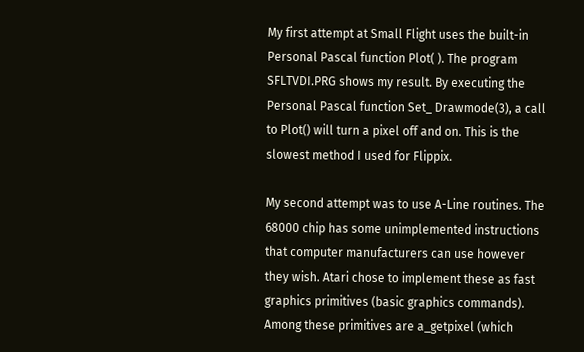My first attempt at Small Flight uses the built-in Personal Pascal function Plot( ). The program SFLTVDI.PRG shows my result. By executing the Personal Pascal function Set_ Drawmode(3), a call to Plot() will turn a pixel off and on. This is the slowest method I used for Flippix.

My second attempt was to use A-Line routines. The 68000 chip has some unimplemented instructions that computer manufacturers can use however they wish. Atari chose to implement these as fast graphics primitives (basic graphics commands). Among these primitives are a_getpixel (which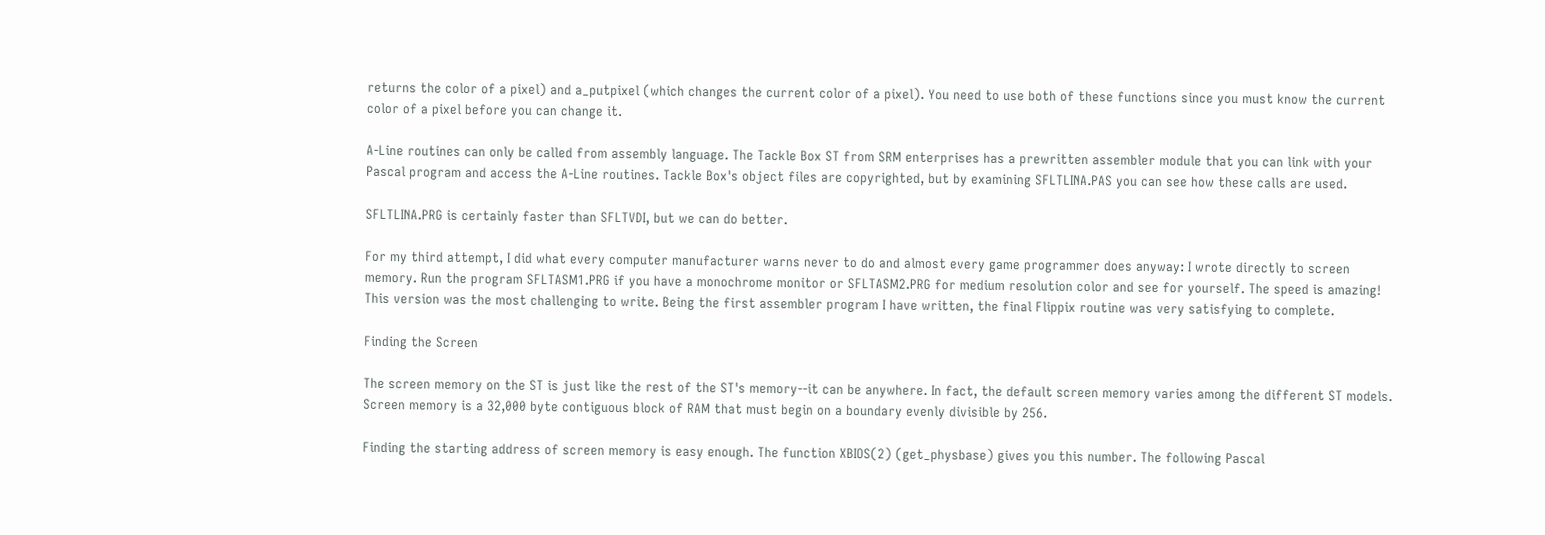returns the color of a pixel) and a_putpixel (which changes the current color of a pixel). You need to use both of these functions since you must know the current color of a pixel before you can change it.

A-Line routines can only be called from assembly language. The Tackle Box ST from SRM enterprises has a prewritten assembler module that you can link with your Pascal program and access the A-Line routines. Tackle Box's object files are copyrighted, but by examining SFLTLINA.PAS you can see how these calls are used.

SFLTLINA.PRG is certainly faster than SFLTVDI, but we can do better.

For my third attempt, I did what every computer manufacturer warns never to do and almost every game programmer does anyway: I wrote directly to screen memory. Run the program SFLTASM1.PRG if you have a monochrome monitor or SFLTASM2.PRG for medium resolution color and see for yourself. The speed is amazing! This version was the most challenging to write. Being the first assembler program I have written, the final Flippix routine was very satisfying to complete.

Finding the Screen

The screen memory on the ST is just like the rest of the ST's memory--it can be anywhere. In fact, the default screen memory varies among the different ST models. Screen memory is a 32,000 byte contiguous block of RAM that must begin on a boundary evenly divisible by 256.

Finding the starting address of screen memory is easy enough. The function XBIOS(2) (get_physbase) gives you this number. The following Pascal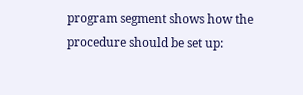program segment shows how the procedure should be set up: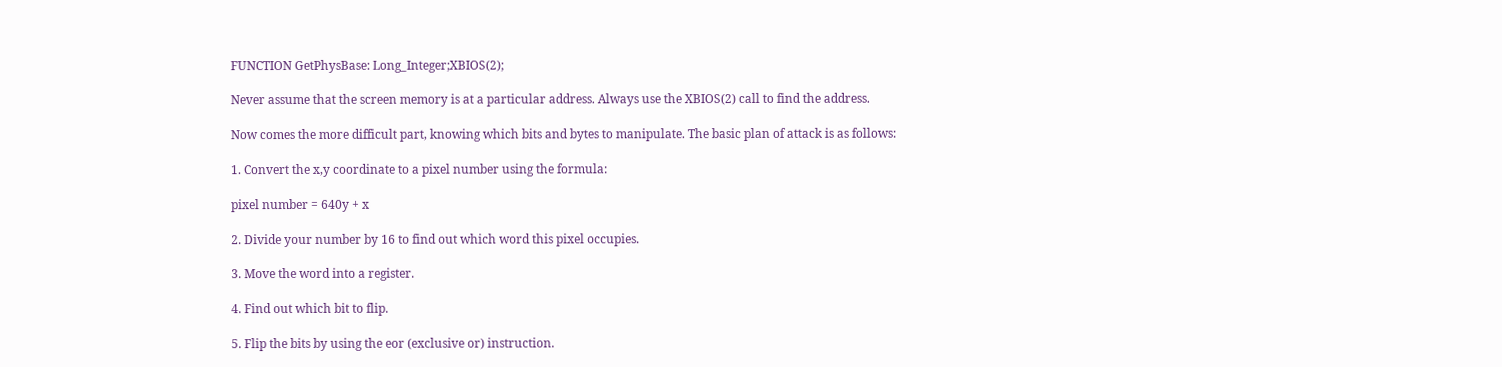FUNCTION GetPhysBase: Long_Integer;XBIOS(2);

Never assume that the screen memory is at a particular address. Always use the XBIOS(2) call to find the address.

Now comes the more difficult part, knowing which bits and bytes to manipulate. The basic plan of attack is as follows:

1. Convert the x,y coordinate to a pixel number using the formula:

pixel number = 640y + x

2. Divide your number by 16 to find out which word this pixel occupies.

3. Move the word into a register.

4. Find out which bit to flip.

5. Flip the bits by using the eor (exclusive or) instruction.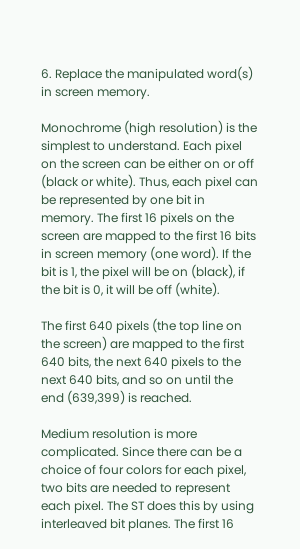6. Replace the manipulated word(s) in screen memory.

Monochrome (high resolution) is the simplest to understand. Each pixel on the screen can be either on or off (black or white). Thus, each pixel can be represented by one bit in memory. The first 16 pixels on the screen are mapped to the first 16 bits in screen memory (one word). If the bit is 1, the pixel will be on (black), if the bit is 0, it will be off (white).

The first 640 pixels (the top line on the screen) are mapped to the first 640 bits, the next 640 pixels to the next 640 bits, and so on until the end (639,399) is reached.

Medium resolution is more complicated. Since there can be a choice of four colors for each pixel, two bits are needed to represent each pixel. The ST does this by using interleaved bit planes. The first 16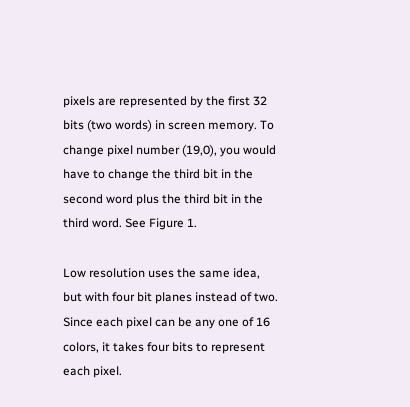pixels are represented by the first 32 bits (two words) in screen memory. To change pixel number (19,0), you would have to change the third bit in the second word plus the third bit in the third word. See Figure 1.

Low resolution uses the same idea, but with four bit planes instead of two. Since each pixel can be any one of 16 colors, it takes four bits to represent each pixel.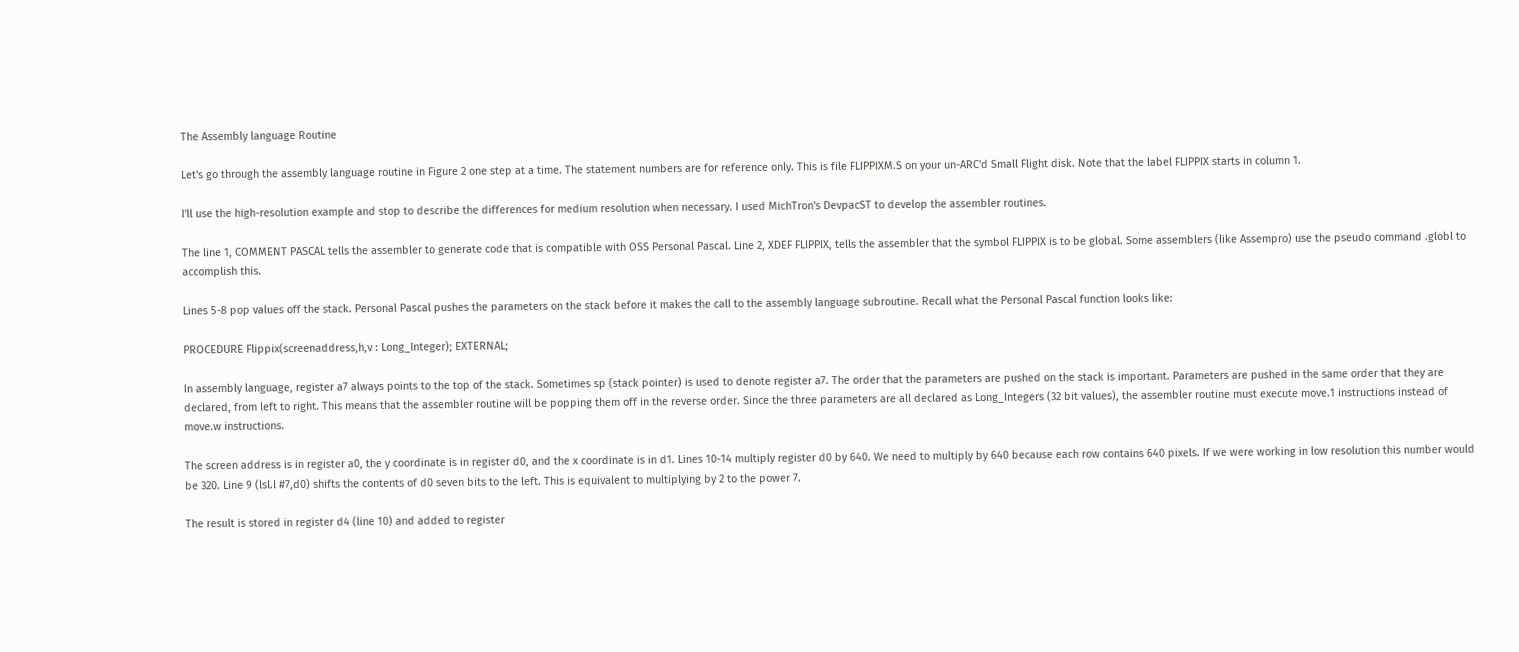The Assembly language Routine

Let's go through the assembly language routine in Figure 2 one step at a time. The statement numbers are for reference only. This is file FLIPPIXM.S on your un-ARC'd Small Flight disk. Note that the label FLIPPIX starts in column 1.

I'll use the high-resolution example and stop to describe the differences for medium resolution when necessary. I used MichTron's DevpacST to develop the assembler routines.

The line 1, COMMENT PASCAL tells the assembler to generate code that is compatible with OSS Personal Pascal. Line 2, XDEF FLIPPIX, tells the assembler that the symbol FLIPPIX is to be global. Some assemblers (like Assempro) use the pseudo command .globl to accomplish this.

Lines 5-8 pop values off the stack. Personal Pascal pushes the parameters on the stack before it makes the call to the assembly language subroutine. Recall what the Personal Pascal function looks like:

PROCEDURE Flippix(screenaddress,h,v : Long_Integer); EXTERNAL;

In assembly language, register a7 always points to the top of the stack. Sometimes sp (stack pointer) is used to denote register a7. The order that the parameters are pushed on the stack is important. Parameters are pushed in the same order that they are declared, from left to right. This means that the assembler routine will be popping them off in the reverse order. Since the three parameters are all declared as Long_Integers (32 bit values), the assembler routine must execute move.1 instructions instead of move.w instructions.

The screen address is in register a0, the y coordinate is in register d0, and the x coordinate is in d1. Lines 10-14 multiply register d0 by 640. We need to multiply by 640 because each row contains 640 pixels. If we were working in low resolution this number would be 320. Line 9 (lsl.l #7,d0) shifts the contents of d0 seven bits to the left. This is equivalent to multiplying by 2 to the power 7.

The result is stored in register d4 (line 10) and added to register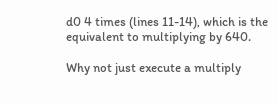d0 4 times (lines 11-14), which is the equivalent to multiplying by 640.

Why not just execute a multiply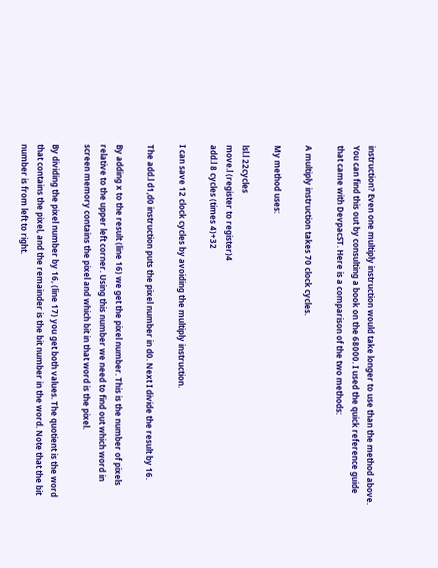instruction? Even one multiply instruction would take longer to use than the method above. You can find this out by consulting a book on the 68000. I used the quick reference guide that came with DevpacST. Here is a comparison of the two methods:

A multiply instruction takes 70 clock cycles.

My method uses:

lsl.l 22cycles
move.l (register to register)4
add.l 8 cycles (times 4)+32

I can save 12 clock cycles by avoiding the multiply instruction.

The add.l d1,d0 instruction puts the pixel number in d0. Next I divide the result by 16.

By adding x to the result (line 16) we get the pixel number. This is the number of pixels relative to the upper left corner. Using this number we need to find out which word in screen memory contains the pixel and which bit in that word is the pixel.

By dividing the pixel number by 16, (line 17) you get both values. The quotient is the word that contains the pixel, and the remainder is the bit number in the word. Note that the bit number is from left to right.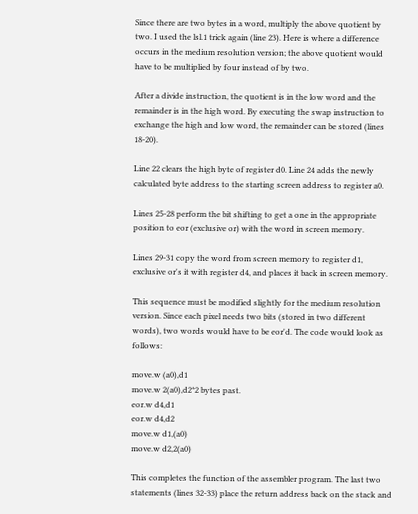Since there are two bytes in a word, multiply the above quotient by two. I used the lsl.1 trick again (line 23). Here is where a difference occurs in the medium resolution version; the above quotient would have to be multiplied by four instead of by two.

After a divide instruction, the quotient is in the low word and the remainder is in the high word. By executing the swap instruction to exchange the high and low word, the remainder can be stored (lines 18-20).

Line 22 clears the high byte of register d0. Line 24 adds the newly calculated byte address to the starting screen address to register a0.

Lines 25-28 perform the bit shifting to get a one in the appropriate position to eor (exclusive or) with the word in screen memory.

Lines 29-31 copy the word from screen memory to register d1, exclusive or's it with register d4, and places it back in screen memory.

This sequence must be modified slightly for the medium resolution version. Since each pixel needs two bits (stored in two different words), two words would have to be eor'd. The code would look as follows:

move.w (a0),d1
move.w 2(a0),d2*2 bytes past.
eor.w d4,d1
eor.w d4,d2
move.w d1,(a0)
move.w d2,2(a0)

This completes the function of the assembler program. The last two statements (lines 32-33) place the return address back on the stack and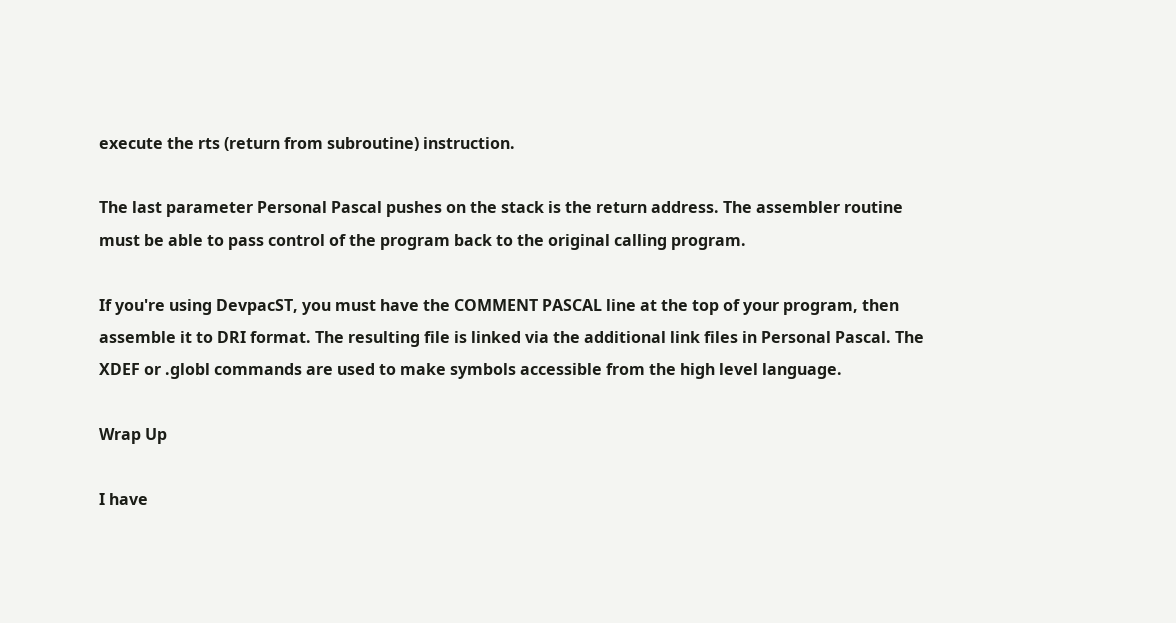execute the rts (return from subroutine) instruction.

The last parameter Personal Pascal pushes on the stack is the return address. The assembler routine must be able to pass control of the program back to the original calling program.

If you're using DevpacST, you must have the COMMENT PASCAL line at the top of your program, then assemble it to DRI format. The resulting file is linked via the additional link files in Personal Pascal. The XDEF or .globl commands are used to make symbols accessible from the high level language.

Wrap Up

I have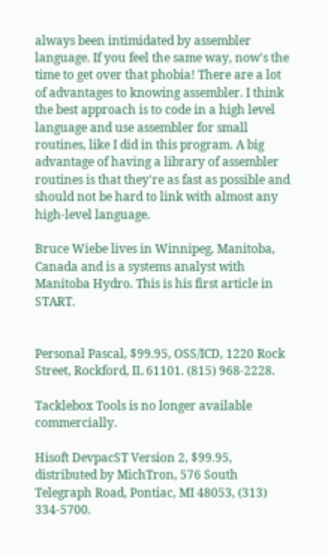always been intimidated by assembler language. If you feel the same way, now's the time to get over that phobia! There are a lot of advantages to knowing assembler. I think the best approach is to code in a high level language and use assembler for small routines, like I did in this program. A big advantage of having a library of assembler routines is that they're as fast as possible and should not be hard to link with almost any high-level language.

Bruce Wiebe lives in Winnipeg, Manitoba, Canada and is a systems analyst with Manitoba Hydro. This is his first article in START.


Personal Pascal, $99.95, OSS/ICD, 1220 Rock Street, Rockford, IL 61101. (815) 968-2228.

Tacklebox Tools is no longer available commercially.

Hisoft DevpacST Version 2, $99.95, distributed by MichTron, 576 South Telegraph Road, Pontiac, MI 48053, (313) 334-5700.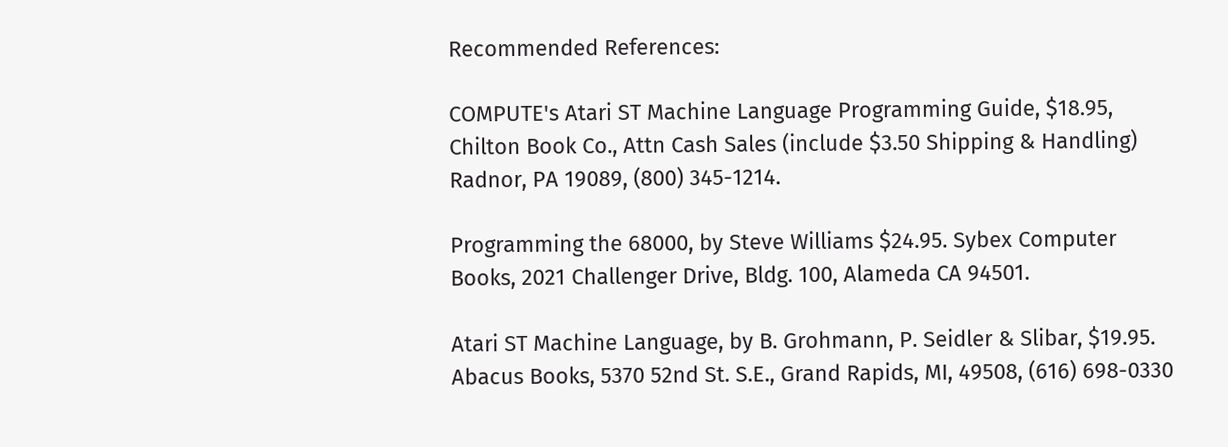Recommended References:

COMPUTE's Atari ST Machine Language Programming Guide, $18.95, Chilton Book Co., Attn Cash Sales (include $3.50 Shipping & Handling) Radnor, PA 19089, (800) 345-1214.

Programming the 68000, by Steve Williams $24.95. Sybex Computer Books, 2021 Challenger Drive, Bldg. 100, Alameda CA 94501.

Atari ST Machine Language, by B. Grohmann, P. Seidler & Slibar, $19.95. Abacus Books, 5370 52nd St. S.E., Grand Rapids, MI, 49508, (616) 698-0330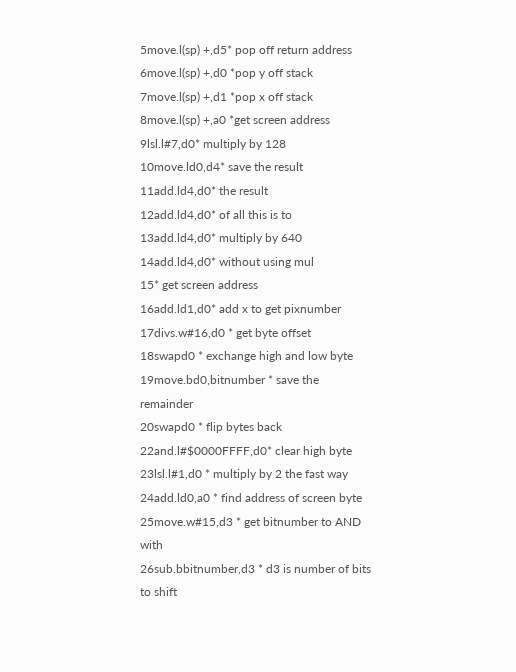5move.l(sp) +,d5* pop off return address
6move.l(sp) +,d0 *pop y off stack
7move.l(sp) +,d1 *pop x off stack
8move.l(sp) +,a0 *get screen address
9lsl.l#7,d0* multiply by 128
10move.ld0,d4* save the result
11add.ld4,d0* the result
12add.ld4,d0* of all this is to
13add.ld4,d0* multiply by 640
14add.ld4,d0* without using mul
15* get screen address
16add.ld1,d0* add x to get pixnumber
17divs.w#16,d0 * get byte offset
18swapd0 * exchange high and low byte
19move.bd0,bitnumber * save the remainder
20swapd0 * flip bytes back
22and.l#$0000FFFF,d0* clear high byte
23lsl.l#1,d0 * multiply by 2 the fast way
24add.ld0,a0 * find address of screen byte
25move.w#15,d3 * get bitnumber to AND with
26sub.bbitnumber,d3 * d3 is number of bits to shift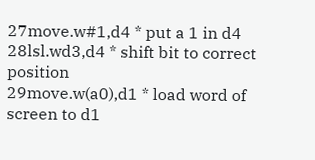27move.w#1,d4 * put a 1 in d4
28lsl.wd3,d4 * shift bit to correct position
29move.w(a0),d1 * load word of screen to d1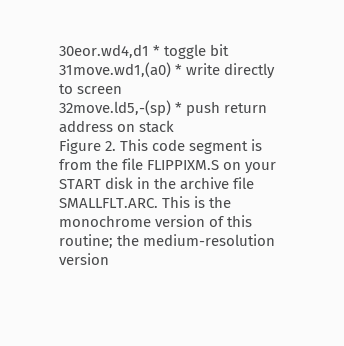30eor.wd4,d1 * toggle bit
31move.wd1,(a0) * write directly to screen
32move.ld5,-(sp) * push return address on stack
Figure 2. This code segment is from the file FLIPPIXM.S on your START disk in the archive file SMALLFLT.ARC. This is the monochrome version of this routine; the medium-resolution version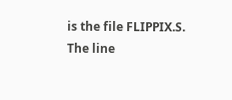is the file FLIPPIX.S. The line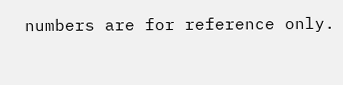numbers are for reference only.